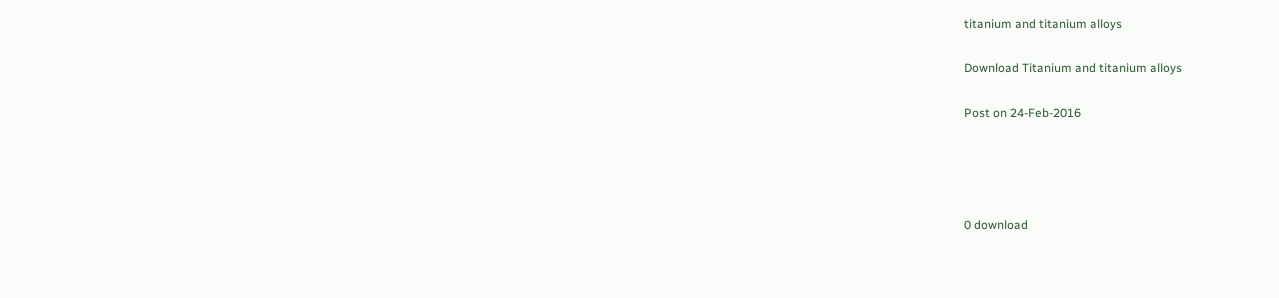titanium and titanium alloys

Download Titanium and titanium alloys

Post on 24-Feb-2016




0 download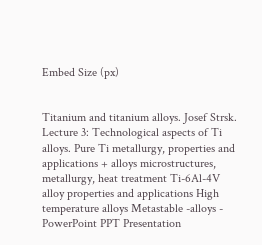Embed Size (px)


Titanium and titanium alloys. Josef Strsk. Lecture 3: Technological aspects of Ti alloys. Pure Ti metallurgy, properties and applications + alloys microstructures, metallurgy, heat treatment Ti-6Al-4V alloy properties and applications High temperature alloys Metastable -alloys - PowerPoint PPT Presentation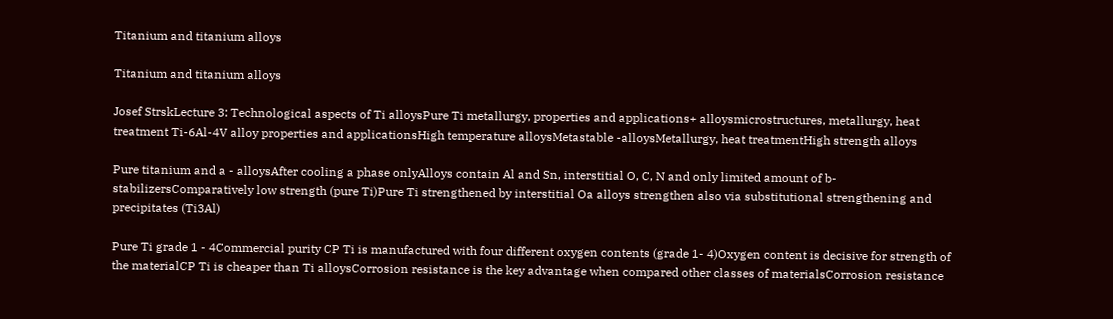Titanium and titanium alloys

Titanium and titanium alloys

Josef StrskLecture 3: Technological aspects of Ti alloysPure Ti metallurgy, properties and applications+ alloysmicrostructures, metallurgy, heat treatment Ti-6Al-4V alloy properties and applicationsHigh temperature alloysMetastable -alloysMetallurgy, heat treatmentHigh strength alloys

Pure titanium and a - alloysAfter cooling a phase onlyAlloys contain Al and Sn, interstitial O, C, N and only limited amount of b-stabilizersComparatively low strength (pure Ti)Pure Ti strengthened by interstitial Oa alloys strengthen also via substitutional strengthening and precipitates (Ti3Al)

Pure Ti grade 1 - 4Commercial purity CP Ti is manufactured with four different oxygen contents (grade 1- 4)Oxygen content is decisive for strength of the materialCP Ti is cheaper than Ti alloysCorrosion resistance is the key advantage when compared other classes of materialsCorrosion resistance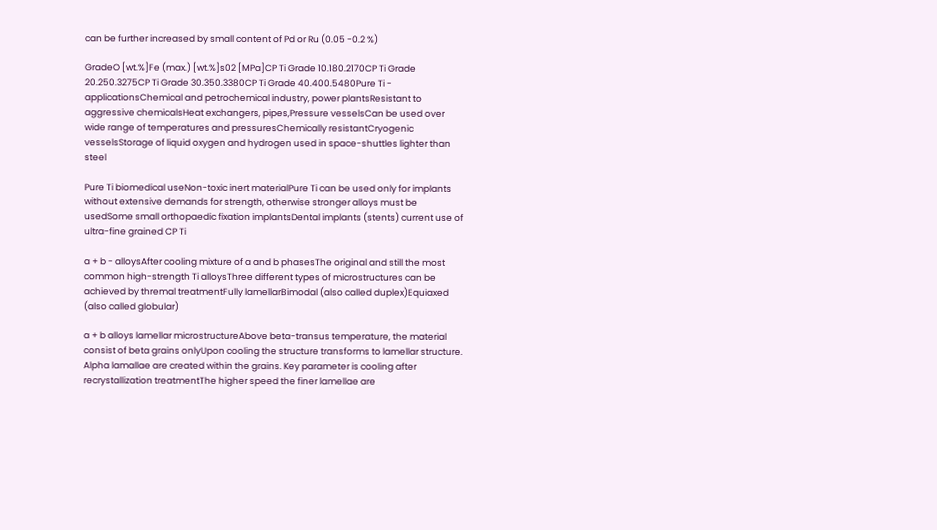can be further increased by small content of Pd or Ru (0.05 -0.2 %)

GradeO [wt.%]Fe (max.) [wt.%]s02 [MPa]CP Ti Grade 10.180.2170CP Ti Grade 20.250.3275CP Ti Grade 30.350.3380CP Ti Grade 40.400.5480Pure Ti - applicationsChemical and petrochemical industry, power plantsResistant to aggressive chemicalsHeat exchangers, pipes,Pressure vesselsCan be used over wide range of temperatures and pressuresChemically resistantCryogenic vesselsStorage of liquid oxygen and hydrogen used in space-shuttles lighter than steel

Pure Ti biomedical useNon-toxic inert materialPure Ti can be used only for implants without extensive demands for strength, otherwise stronger alloys must be usedSome small orthopaedic fixation implantsDental implants (stents) current use of ultra-fine grained CP Ti

a + b - alloysAfter cooling mixture of a and b phasesThe original and still the most common high-strength Ti alloysThree different types of microstructures can be achieved by thremal treatmentFully lamellarBimodal (also called duplex)Equiaxed (also called globular)

a + b alloys lamellar microstructureAbove beta-transus temperature, the material consist of beta grains onlyUpon cooling the structure transforms to lamellar structure. Alpha lamallae are created within the grains. Key parameter is cooling after recrystallization treatmentThe higher speed the finer lamellae are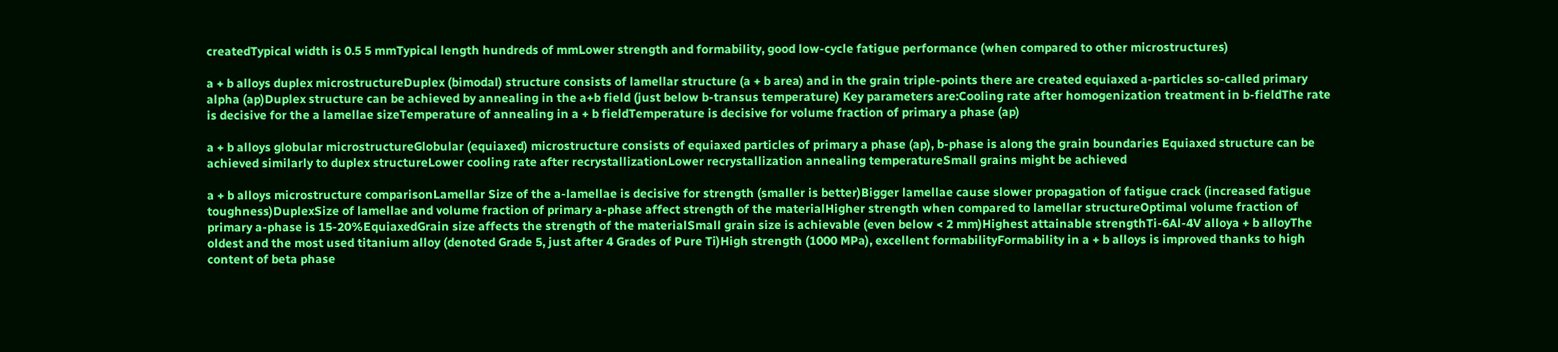createdTypical width is 0.5 5 mmTypical length hundreds of mmLower strength and formability, good low-cycle fatigue performance (when compared to other microstructures)

a + b alloys duplex microstructureDuplex (bimodal) structure consists of lamellar structure (a + b area) and in the grain triple-points there are created equiaxed a-particles so-called primary alpha (ap)Duplex structure can be achieved by annealing in the a+b field (just below b-transus temperature) Key parameters are:Cooling rate after homogenization treatment in b-fieldThe rate is decisive for the a lamellae sizeTemperature of annealing in a + b fieldTemperature is decisive for volume fraction of primary a phase (ap)

a + b alloys globular microstructureGlobular (equiaxed) microstructure consists of equiaxed particles of primary a phase (ap), b-phase is along the grain boundaries Equiaxed structure can be achieved similarly to duplex structureLower cooling rate after recrystallizationLower recrystallization annealing temperatureSmall grains might be achieved

a + b alloys microstructure comparisonLamellar Size of the a-lamellae is decisive for strength (smaller is better)Bigger lamellae cause slower propagation of fatigue crack (increased fatigue toughness)DuplexSize of lamellae and volume fraction of primary a-phase affect strength of the materialHigher strength when compared to lamellar structureOptimal volume fraction of primary a-phase is 15-20%EquiaxedGrain size affects the strength of the materialSmall grain size is achievable (even below < 2 mm)Highest attainable strengthTi-6Al-4V alloya + b alloyThe oldest and the most used titanium alloy (denoted Grade 5, just after 4 Grades of Pure Ti)High strength (1000 MPa), excellent formabilityFormability in a + b alloys is improved thanks to high content of beta phase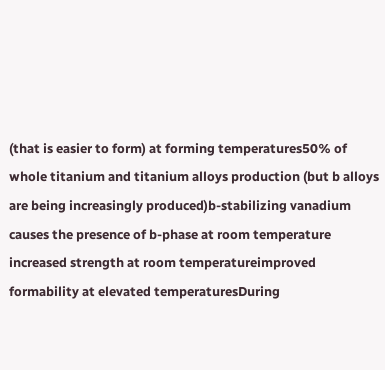(that is easier to form) at forming temperatures50% of whole titanium and titanium alloys production (but b alloys are being increasingly produced)b-stabilizing vanadium causes the presence of b-phase at room temperature increased strength at room temperatureimproved formability at elevated temperaturesDuring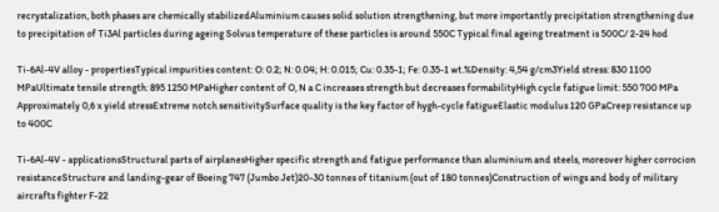recrystalization, both phases are chemically stabilizedAluminium causes solid solution strengthening, but more importantly precipitation strengthening due to precipitation of Ti3Al particles during ageing Solvus temperature of these particles is around 550C Typical final ageing treatment is 500C/ 2-24 hod

Ti-6Al-4V alloy - propertiesTypical impurities content: O: 0.2; N: 0.04; H: 0.015; Cu: 0.35-1; Fe: 0.35-1 wt.%Density: 4,54 g/cm3Yield stress: 830 1100 MPaUltimate tensile strength: 895 1250 MPaHigher content of O, N a C increases strength but decreases formabilityHigh cycle fatigue limit: 550 700 MPa Approximately 0,6 x yield stressExtreme notch sensitivitySurface quality is the key factor of hygh-cycle fatigueElastic modulus 120 GPaCreep resistance up to 400C

Ti-6Al-4V - applicationsStructural parts of airplanesHigher specific strength and fatigue performance than aluminium and steels, moreover higher corrocion resistanceStructure and landing-gear of Boeing 747 (Jumbo Jet)20-30 tonnes of titanium (out of 180 tonnes)Construction of wings and body of military aircrafts fighter F-22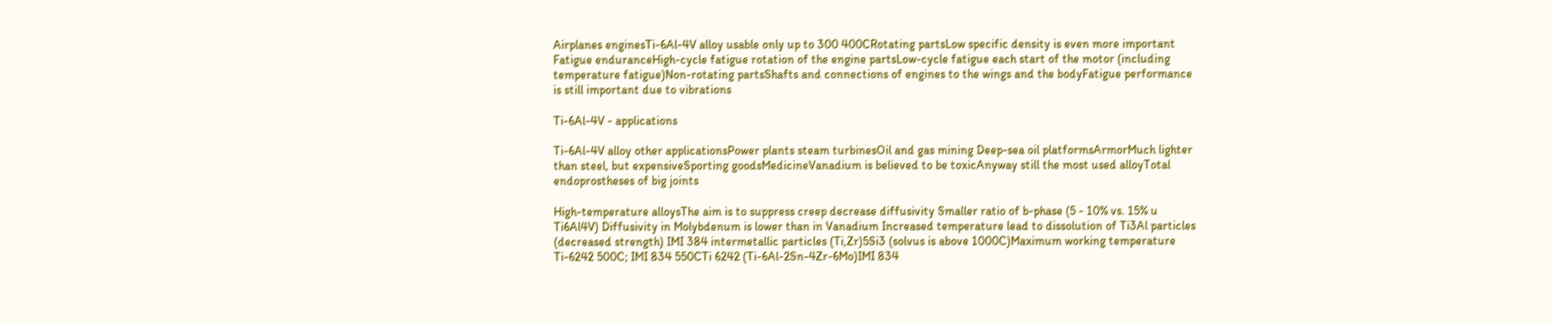Airplanes enginesTi-6Al-4V alloy usable only up to 300 400CRotating partsLow specific density is even more important Fatigue enduranceHigh-cycle fatigue rotation of the engine partsLow-cycle fatigue each start of the motor (including temperature fatigue)Non-rotating partsShafts and connections of engines to the wings and the bodyFatigue performance is still important due to vibrations

Ti-6Al-4V - applications

Ti-6Al-4V alloy other applicationsPower plants steam turbinesOil and gas mining Deep-sea oil platformsArmorMuch lighter than steel, but expensiveSporting goodsMedicineVanadium is believed to be toxicAnyway still the most used alloyTotal endoprostheses of big joints

High-temperature alloysThe aim is to suppress creep decrease diffusivity Smaller ratio of b-phase (5 - 10% vs. 15% u Ti6Al4V) Diffusivity in Molybdenum is lower than in Vanadium Increased temperature lead to dissolution of Ti3Al particles (decreased strength) IMI 384 intermetallic particles (Ti,Zr)5Si3 (solvus is above 1000C)Maximum working temperature Ti-6242 500C; IMI 834 550CTi 6242 (Ti-6Al-2Sn-4Zr-6Mo)IMI 834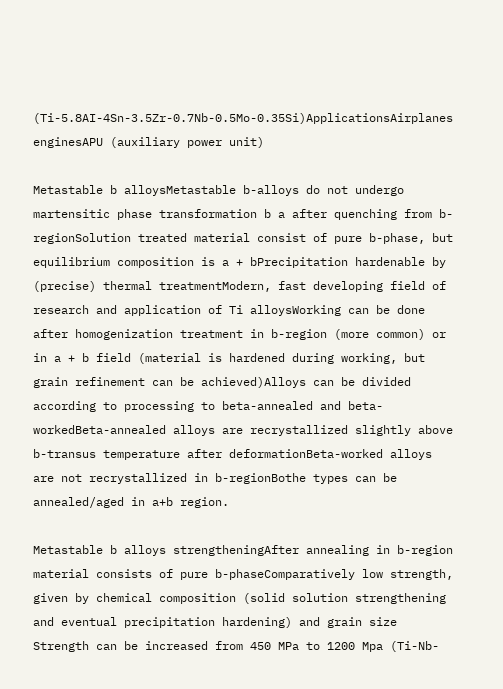(Ti-5.8AI-4Sn-3.5Zr-0.7Nb-0.5Mo-0.35Si)ApplicationsAirplanes enginesAPU (auxiliary power unit)

Metastable b alloysMetastable b-alloys do not undergo martensitic phase transformation b a after quenching from b-regionSolution treated material consist of pure b-phase, but equilibrium composition is a + bPrecipitation hardenable by (precise) thermal treatmentModern, fast developing field of research and application of Ti alloysWorking can be done after homogenization treatment in b-region (more common) or in a + b field (material is hardened during working, but grain refinement can be achieved)Alloys can be divided according to processing to beta-annealed and beta-workedBeta-annealed alloys are recrystallized slightly above b-transus temperature after deformationBeta-worked alloys are not recrystallized in b-regionBothe types can be annealed/aged in a+b region.

Metastable b alloys strengtheningAfter annealing in b-region material consists of pure b-phaseComparatively low strength, given by chemical composition (solid solution strengthening and eventual precipitation hardening) and grain size Strength can be increased from 450 MPa to 1200 Mpa (Ti-Nb-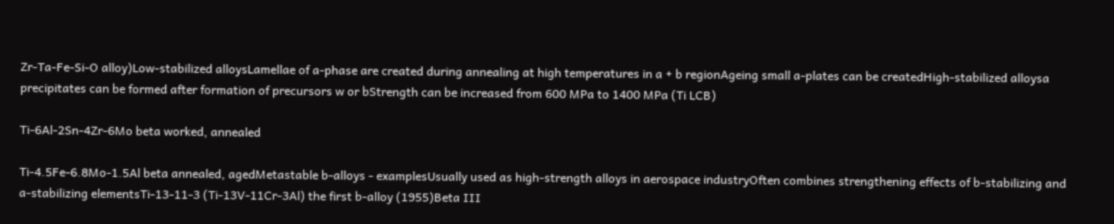Zr-Ta-Fe-Si-O alloy)Low-stabilized alloysLamellae of a-phase are created during annealing at high temperatures in a + b regionAgeing small a-plates can be createdHigh-stabilized alloysa precipitates can be formed after formation of precursors w or bStrength can be increased from 600 MPa to 1400 MPa (Ti LCB)

Ti-6Al-2Sn-4Zr-6Mo beta worked, annealed

Ti-4.5Fe-6.8Mo-1.5Al beta annealed, agedMetastable b-alloys - examplesUsually used as high-strength alloys in aerospace industryOften combines strengthening effects of b-stabilizing and a-stabilizing elementsTi-13-11-3 (Ti-13V-11Cr-3Al) the first b-alloy (1955)Beta III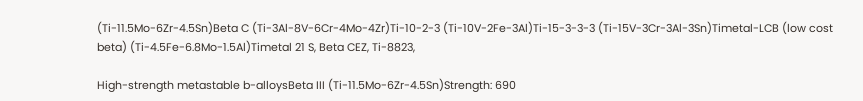(Ti-11.5Mo-6Zr-4.5Sn)Beta C (Ti-3Al-8V-6Cr-4Mo-4Zr)Ti-10-2-3 (Ti-10V-2Fe-3Al)Ti-15-3-3-3 (Ti-15V-3Cr-3Al-3Sn)Timetal-LCB (low cost beta) (Ti-4.5Fe-6.8Mo-1.5Al)Timetal 21 S, Beta CEZ, Ti-8823,

High-strength metastable b-alloysBeta III (Ti-11.5Mo-6Zr-4.5Sn)Strength: 690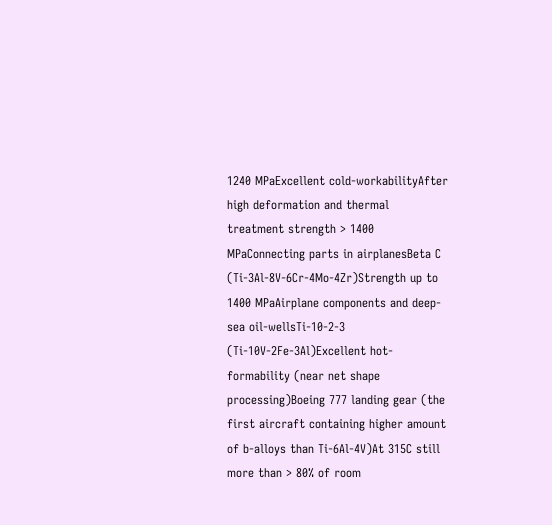1240 MPaExcellent cold-workabilityAfter high deformation and thermal treatment strength > 1400 MPaConnecting parts in airplanesBeta C (Ti-3Al-8V-6Cr-4Mo-4Zr)Strength up to 1400 MPaAirplane components and deep-sea oil-wellsTi-10-2-3 (Ti-10V-2Fe-3Al)Excellent hot-formability (near net shape processing)Boeing 777 landing gear (the first aircraft containing higher amount of b-alloys than Ti-6Al-4V)At 315C still more than > 80% of room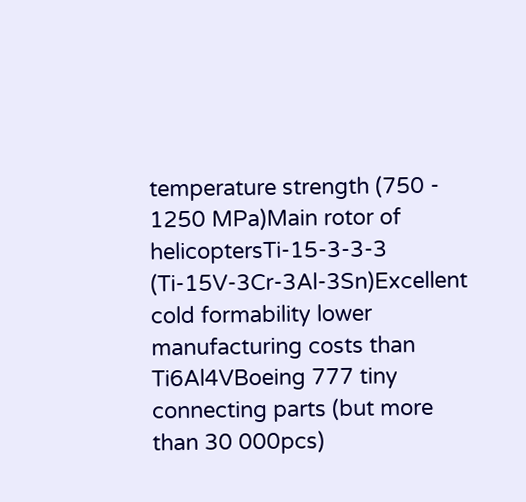temperature strength (750 - 1250 MPa)Main rotor of helicoptersTi-15-3-3-3 (Ti-15V-3Cr-3Al-3Sn)Excellent cold formability lower manufacturing costs than Ti6Al4VBoeing 777 tiny connecting parts (but more than 30 000pcs)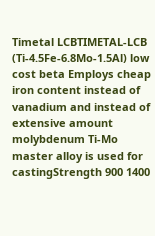Timetal LCBTIMETAL-LCB (Ti-4.5Fe-6.8Mo-1.5Al) low cost beta Employs cheap iron content instead of vanadium and instead of extensive amount molybdenum Ti-Mo master alloy is used for castingStrength 900 1400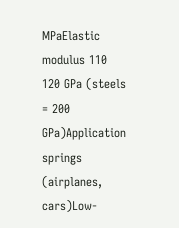MPaElastic modulus 110 120 GPa (steels = 200 GPa)Application springs (airplanes, cars)Low-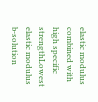elastic modulus combined with high specific strengthLowest elastic modulus b-solution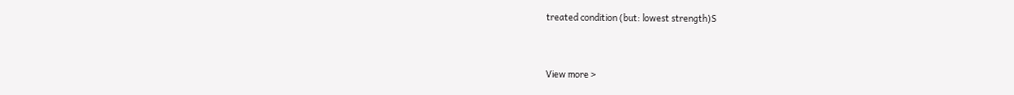treated condition (but: lowest strength)S


View more >